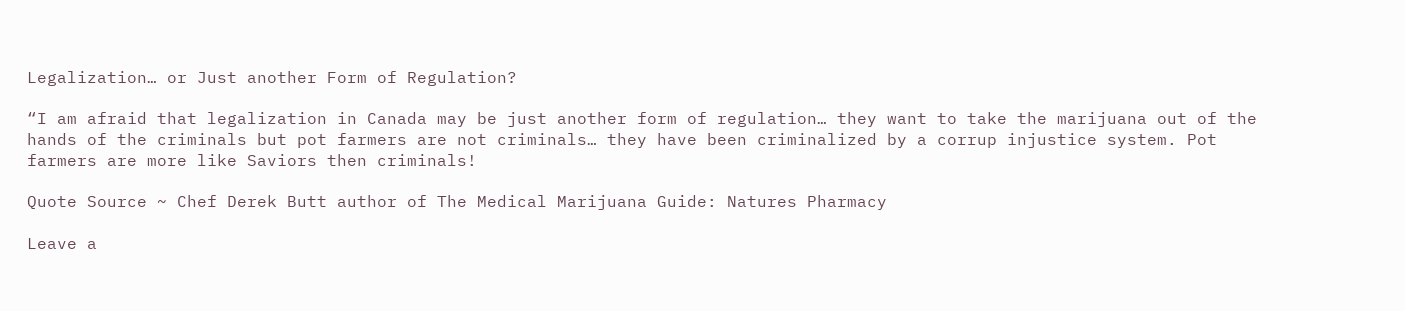Legalization… or Just another Form of Regulation?

“I am afraid that legalization in Canada may be just another form of regulation… they want to take the marijuana out of the hands of the criminals but pot farmers are not criminals… they have been criminalized by a corrup injustice system. Pot farmers are more like Saviors then criminals!

Quote Source ~ Chef Derek Butt author of The Medical Marijuana Guide: Natures Pharmacy

Leave a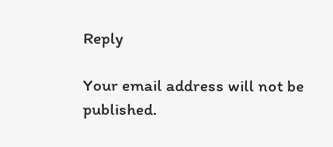Reply

Your email address will not be published.